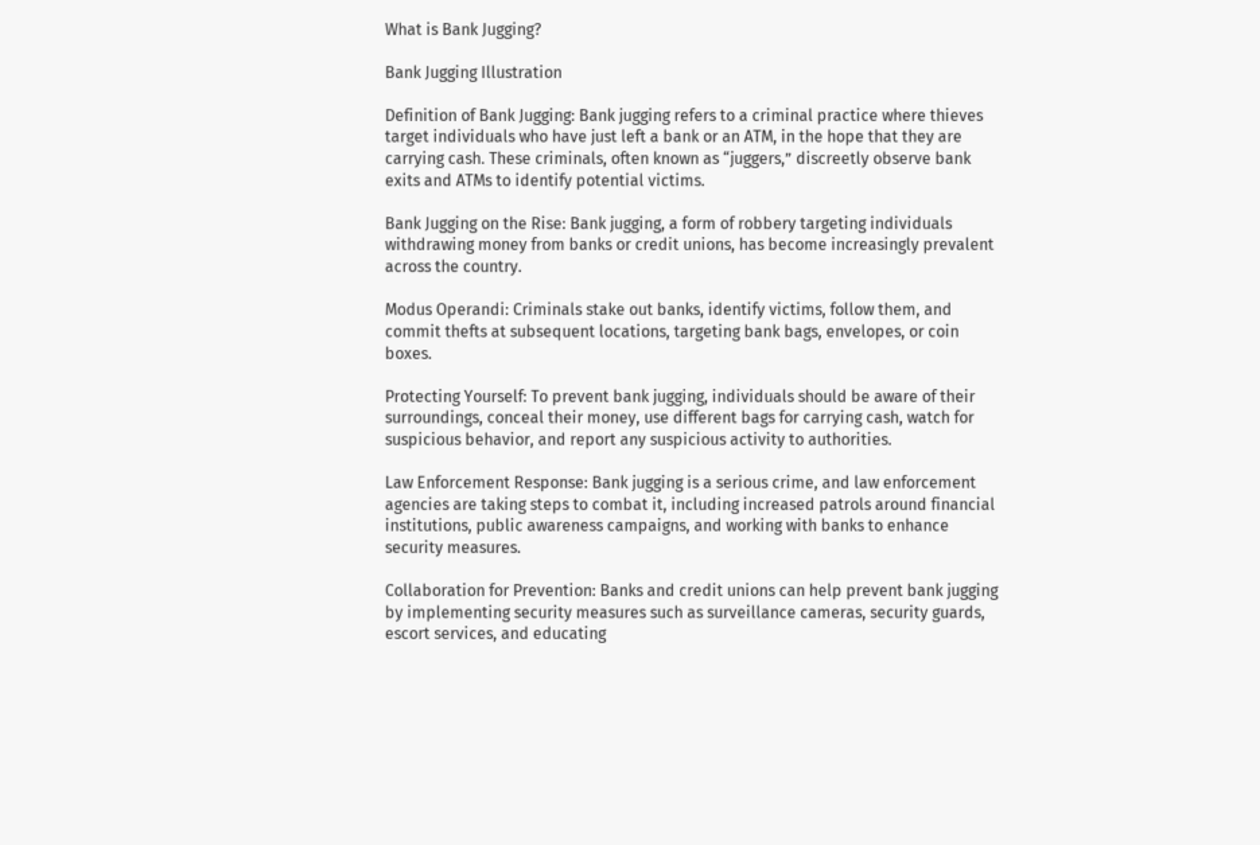What is Bank Jugging?

Bank Jugging Illustration

Definition of Bank Jugging: Bank jugging refers to a criminal practice where thieves target individuals who have just left a bank or an ATM, in the hope that they are carrying cash. These criminals, often known as “juggers,” discreetly observe bank exits and ATMs to identify potential victims.

Bank Jugging on the Rise: Bank jugging, a form of robbery targeting individuals withdrawing money from banks or credit unions, has become increasingly prevalent across the country.

Modus Operandi: Criminals stake out banks, identify victims, follow them, and commit thefts at subsequent locations, targeting bank bags, envelopes, or coin boxes.

Protecting Yourself: To prevent bank jugging, individuals should be aware of their surroundings, conceal their money, use different bags for carrying cash, watch for suspicious behavior, and report any suspicious activity to authorities.

Law Enforcement Response: Bank jugging is a serious crime, and law enforcement agencies are taking steps to combat it, including increased patrols around financial institutions, public awareness campaigns, and working with banks to enhance security measures.

Collaboration for Prevention: Banks and credit unions can help prevent bank jugging by implementing security measures such as surveillance cameras, security guards, escort services, and educating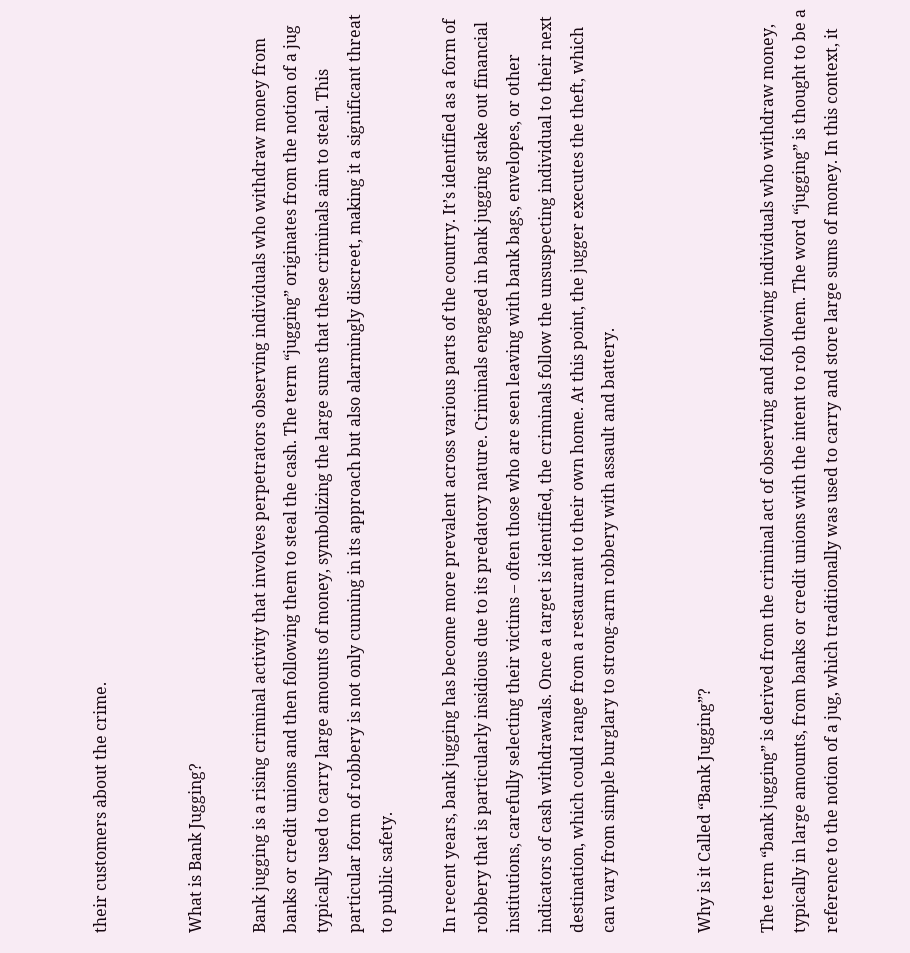their customers about the crime.


What is Bank Jugging?

Bank jugging is a rising criminal activity that involves perpetrators observing individuals who withdraw money from banks or credit unions and then following them to steal the cash. The term “jugging” originates from the notion of a jug typically used to carry large amounts of money, symbolizing the large sums that these criminals aim to steal. This particular form of robbery is not only cunning in its approach but also alarmingly discreet, making it a significant threat to public safety.

In recent years, bank jugging has become more prevalent across various parts of the country. It’s identified as a form of robbery that is particularly insidious due to its predatory nature. Criminals engaged in bank jugging stake out financial institutions, carefully selecting their victims – often those who are seen leaving with bank bags, envelopes, or other indicators of cash withdrawals. Once a target is identified, the criminals follow the unsuspecting individual to their next destination, which could range from a restaurant to their own home. At this point, the jugger executes the theft, which can vary from simple burglary to strong-arm robbery with assault and battery.


Why is it Called “Bank Jugging”?

The term “bank jugging” is derived from the criminal act of observing and following individuals who withdraw money, typically in large amounts, from banks or credit unions with the intent to rob them. The word “jugging” is thought to be a reference to the notion of a jug, which traditionally was used to carry and store large sums of money. In this context, it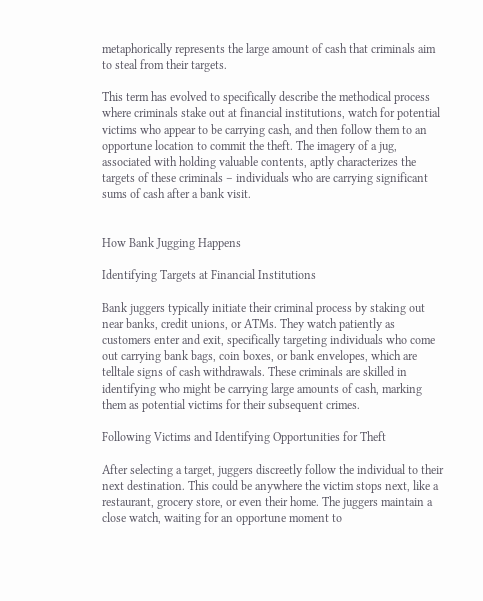metaphorically represents the large amount of cash that criminals aim to steal from their targets.

This term has evolved to specifically describe the methodical process where criminals stake out at financial institutions, watch for potential victims who appear to be carrying cash, and then follow them to an opportune location to commit the theft. The imagery of a jug, associated with holding valuable contents, aptly characterizes the targets of these criminals – individuals who are carrying significant sums of cash after a bank visit.


How Bank Jugging Happens

Identifying Targets at Financial Institutions

Bank juggers typically initiate their criminal process by staking out near banks, credit unions, or ATMs. They watch patiently as customers enter and exit, specifically targeting individuals who come out carrying bank bags, coin boxes, or bank envelopes, which are telltale signs of cash withdrawals. These criminals are skilled in identifying who might be carrying large amounts of cash, marking them as potential victims for their subsequent crimes.

Following Victims and Identifying Opportunities for Theft

After selecting a target, juggers discreetly follow the individual to their next destination. This could be anywhere the victim stops next, like a restaurant, grocery store, or even their home. The juggers maintain a close watch, waiting for an opportune moment to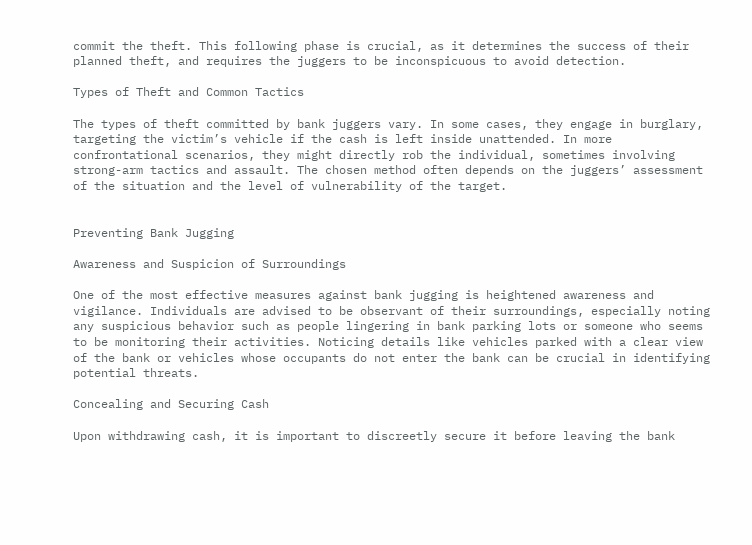commit the theft. This following phase is crucial, as it determines the success of their planned theft, and requires the juggers to be inconspicuous to avoid detection.

Types of Theft and Common Tactics

The types of theft committed by bank juggers vary. In some cases, they engage in burglary, targeting the victim’s vehicle if the cash is left inside unattended. In more confrontational scenarios, they might directly rob the individual, sometimes involving strong-arm tactics and assault. The chosen method often depends on the juggers’ assessment of the situation and the level of vulnerability of the target.


Preventing Bank Jugging

Awareness and Suspicion of Surroundings

One of the most effective measures against bank jugging is heightened awareness and vigilance. Individuals are advised to be observant of their surroundings, especially noting any suspicious behavior such as people lingering in bank parking lots or someone who seems to be monitoring their activities. Noticing details like vehicles parked with a clear view of the bank or vehicles whose occupants do not enter the bank can be crucial in identifying potential threats.

Concealing and Securing Cash

Upon withdrawing cash, it is important to discreetly secure it before leaving the bank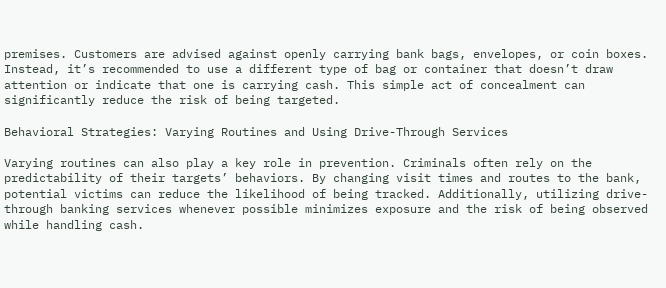premises. Customers are advised against openly carrying bank bags, envelopes, or coin boxes. Instead, it’s recommended to use a different type of bag or container that doesn’t draw attention or indicate that one is carrying cash. This simple act of concealment can significantly reduce the risk of being targeted.

Behavioral Strategies: Varying Routines and Using Drive-Through Services

Varying routines can also play a key role in prevention. Criminals often rely on the predictability of their targets’ behaviors. By changing visit times and routes to the bank, potential victims can reduce the likelihood of being tracked. Additionally, utilizing drive-through banking services whenever possible minimizes exposure and the risk of being observed while handling cash.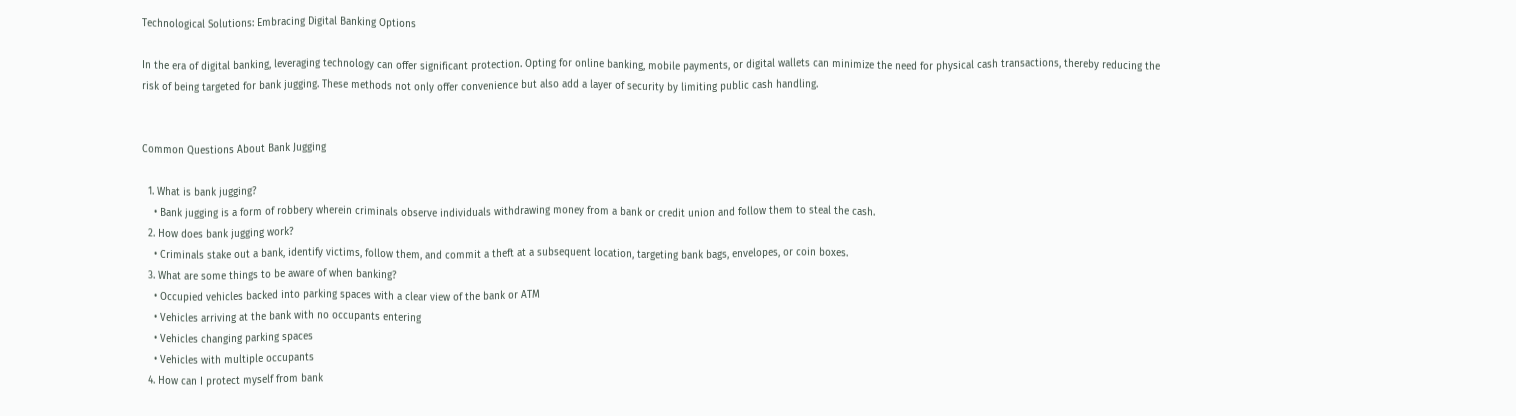Technological Solutions: Embracing Digital Banking Options

In the era of digital banking, leveraging technology can offer significant protection. Opting for online banking, mobile payments, or digital wallets can minimize the need for physical cash transactions, thereby reducing the risk of being targeted for bank jugging. These methods not only offer convenience but also add a layer of security by limiting public cash handling.


Common Questions About Bank Jugging

  1. What is bank jugging?
    • Bank jugging is a form of robbery wherein criminals observe individuals withdrawing money from a bank or credit union and follow them to steal the cash.
  2. How does bank jugging work?
    • Criminals stake out a bank, identify victims, follow them, and commit a theft at a subsequent location, targeting bank bags, envelopes, or coin boxes.
  3. What are some things to be aware of when banking?
    • Occupied vehicles backed into parking spaces with a clear view of the bank or ATM
    • Vehicles arriving at the bank with no occupants entering
    • Vehicles changing parking spaces
    • Vehicles with multiple occupants
  4. How can I protect myself from bank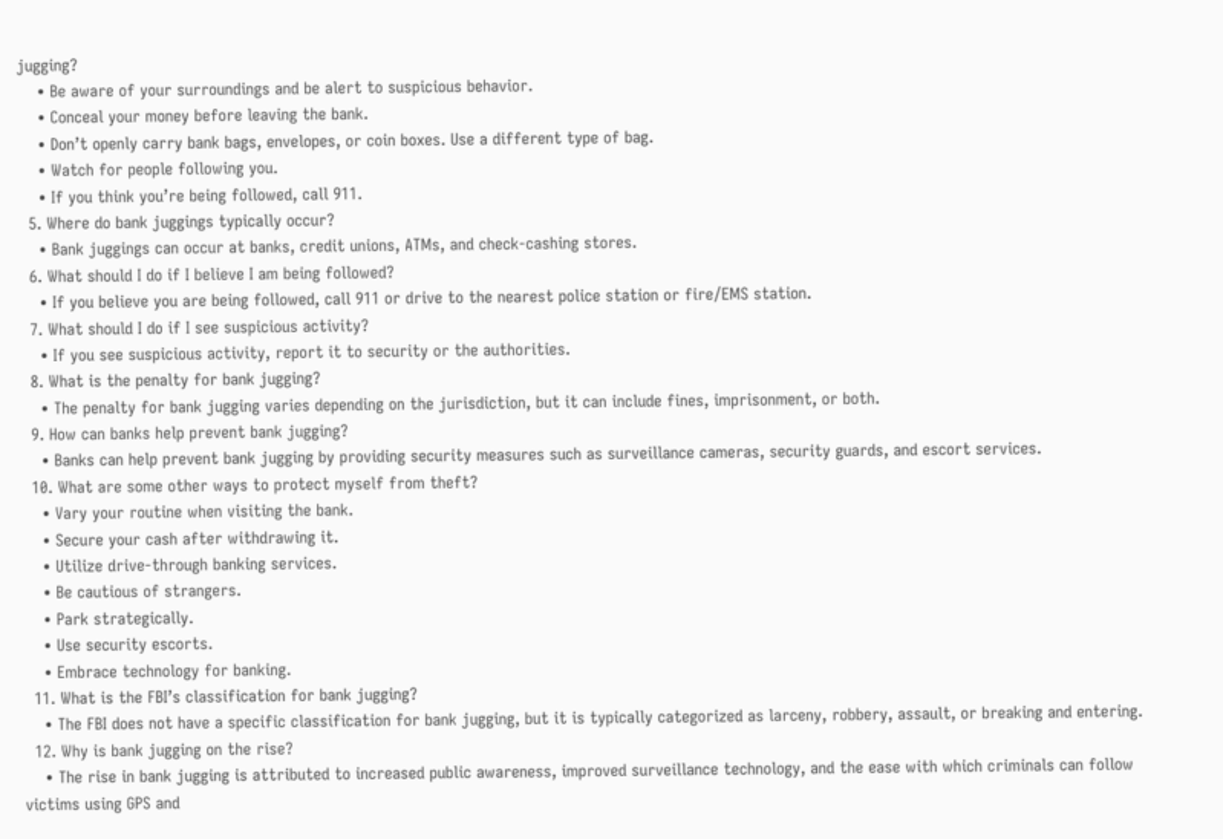jugging?
    • Be aware of your surroundings and be alert to suspicious behavior.
    • Conceal your money before leaving the bank.
    • Don’t openly carry bank bags, envelopes, or coin boxes. Use a different type of bag.
    • Watch for people following you.
    • If you think you’re being followed, call 911.
  5. Where do bank juggings typically occur?
    • Bank juggings can occur at banks, credit unions, ATMs, and check-cashing stores.
  6. What should I do if I believe I am being followed?
    • If you believe you are being followed, call 911 or drive to the nearest police station or fire/EMS station.
  7. What should I do if I see suspicious activity?
    • If you see suspicious activity, report it to security or the authorities.
  8. What is the penalty for bank jugging?
    • The penalty for bank jugging varies depending on the jurisdiction, but it can include fines, imprisonment, or both.
  9. How can banks help prevent bank jugging?
    • Banks can help prevent bank jugging by providing security measures such as surveillance cameras, security guards, and escort services.
  10. What are some other ways to protect myself from theft?
    • Vary your routine when visiting the bank.
    • Secure your cash after withdrawing it.
    • Utilize drive-through banking services.
    • Be cautious of strangers.
    • Park strategically.
    • Use security escorts.
    • Embrace technology for banking.
  11. What is the FBI’s classification for bank jugging?
    • The FBI does not have a specific classification for bank jugging, but it is typically categorized as larceny, robbery, assault, or breaking and entering.
  12. Why is bank jugging on the rise?
    • The rise in bank jugging is attributed to increased public awareness, improved surveillance technology, and the ease with which criminals can follow victims using GPS and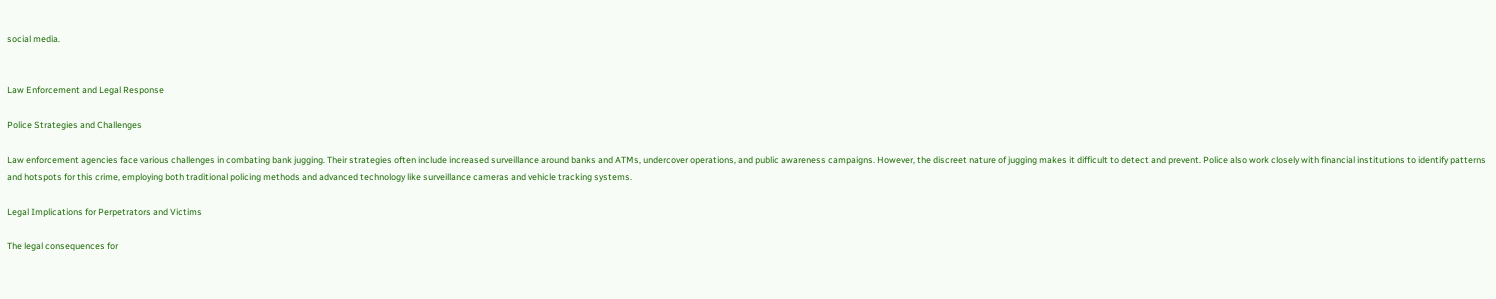social media.


Law Enforcement and Legal Response

Police Strategies and Challenges

Law enforcement agencies face various challenges in combating bank jugging. Their strategies often include increased surveillance around banks and ATMs, undercover operations, and public awareness campaigns. However, the discreet nature of jugging makes it difficult to detect and prevent. Police also work closely with financial institutions to identify patterns and hotspots for this crime, employing both traditional policing methods and advanced technology like surveillance cameras and vehicle tracking systems.

Legal Implications for Perpetrators and Victims

The legal consequences for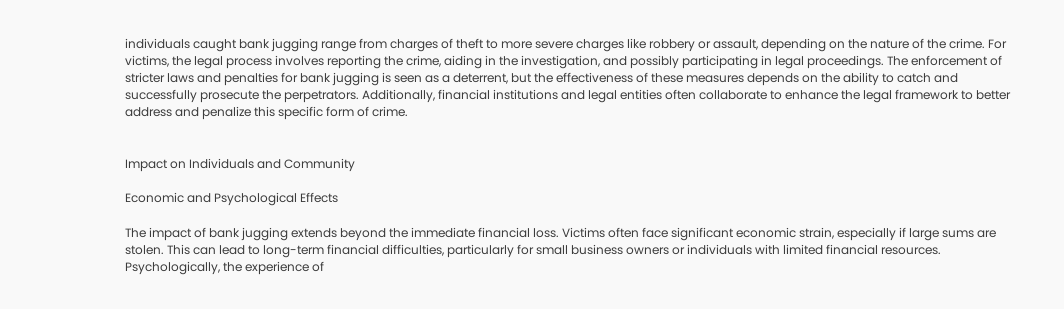individuals caught bank jugging range from charges of theft to more severe charges like robbery or assault, depending on the nature of the crime. For victims, the legal process involves reporting the crime, aiding in the investigation, and possibly participating in legal proceedings. The enforcement of stricter laws and penalties for bank jugging is seen as a deterrent, but the effectiveness of these measures depends on the ability to catch and successfully prosecute the perpetrators. Additionally, financial institutions and legal entities often collaborate to enhance the legal framework to better address and penalize this specific form of crime.


Impact on Individuals and Community

Economic and Psychological Effects

The impact of bank jugging extends beyond the immediate financial loss. Victims often face significant economic strain, especially if large sums are stolen. This can lead to long-term financial difficulties, particularly for small business owners or individuals with limited financial resources. Psychologically, the experience of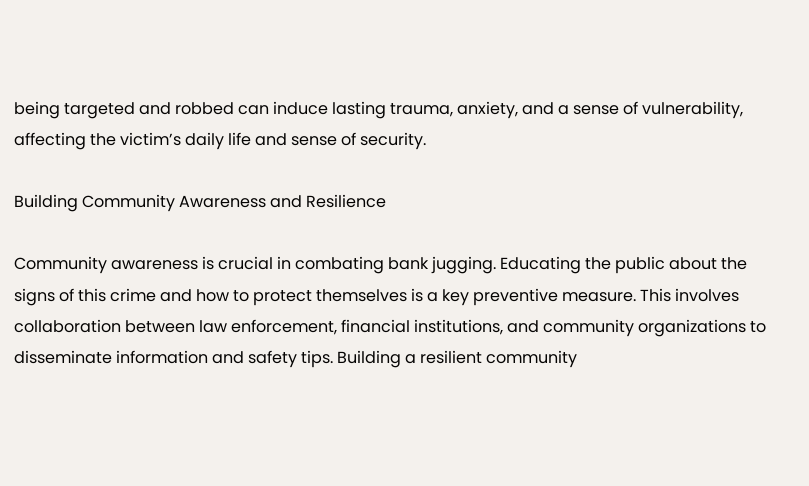being targeted and robbed can induce lasting trauma, anxiety, and a sense of vulnerability, affecting the victim’s daily life and sense of security.

Building Community Awareness and Resilience

Community awareness is crucial in combating bank jugging. Educating the public about the signs of this crime and how to protect themselves is a key preventive measure. This involves collaboration between law enforcement, financial institutions, and community organizations to disseminate information and safety tips. Building a resilient community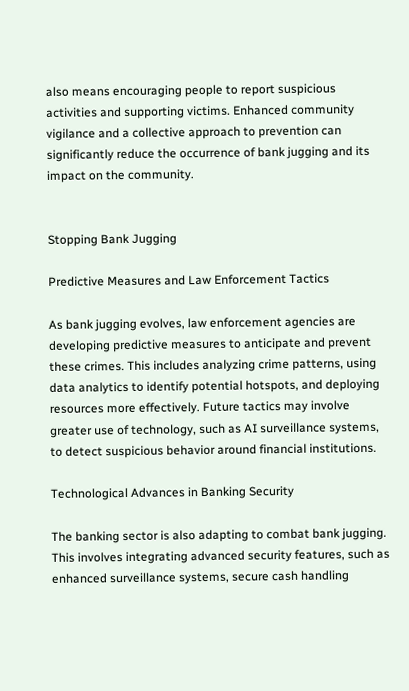also means encouraging people to report suspicious activities and supporting victims. Enhanced community vigilance and a collective approach to prevention can significantly reduce the occurrence of bank jugging and its impact on the community.


Stopping Bank Jugging

Predictive Measures and Law Enforcement Tactics

As bank jugging evolves, law enforcement agencies are developing predictive measures to anticipate and prevent these crimes. This includes analyzing crime patterns, using data analytics to identify potential hotspots, and deploying resources more effectively. Future tactics may involve greater use of technology, such as AI surveillance systems, to detect suspicious behavior around financial institutions.

Technological Advances in Banking Security

The banking sector is also adapting to combat bank jugging. This involves integrating advanced security features, such as enhanced surveillance systems, secure cash handling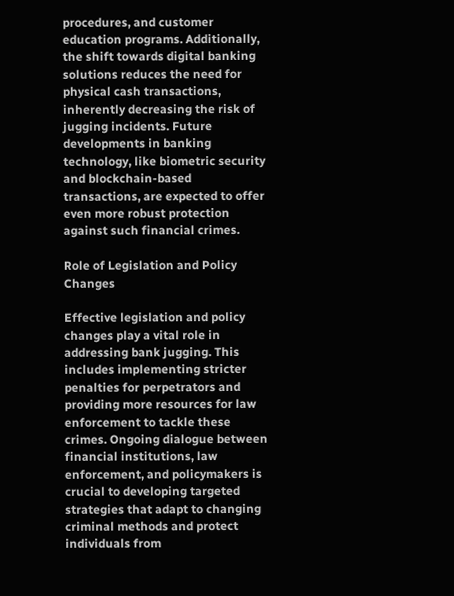procedures, and customer education programs. Additionally, the shift towards digital banking solutions reduces the need for physical cash transactions, inherently decreasing the risk of jugging incidents. Future developments in banking technology, like biometric security and blockchain-based transactions, are expected to offer even more robust protection against such financial crimes.

Role of Legislation and Policy Changes

Effective legislation and policy changes play a vital role in addressing bank jugging. This includes implementing stricter penalties for perpetrators and providing more resources for law enforcement to tackle these crimes. Ongoing dialogue between financial institutions, law enforcement, and policymakers is crucial to developing targeted strategies that adapt to changing criminal methods and protect individuals from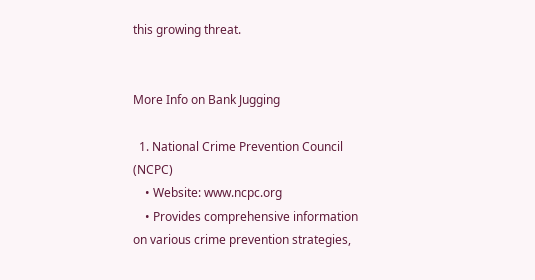this growing threat.


More Info on Bank Jugging

  1. National Crime Prevention Council (NCPC)
    • Website: www.ncpc.org
    • Provides comprehensive information on various crime prevention strategies,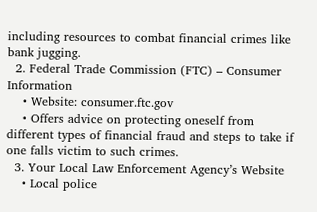including resources to combat financial crimes like bank jugging.
  2. Federal Trade Commission (FTC) – Consumer Information
    • Website: consumer.ftc.gov
    • Offers advice on protecting oneself from different types of financial fraud and steps to take if one falls victim to such crimes.
  3. Your Local Law Enforcement Agency’s Website
    • Local police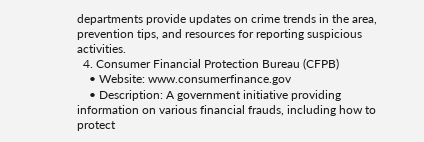departments provide updates on crime trends in the area, prevention tips, and resources for reporting suspicious activities.
  4. Consumer Financial Protection Bureau (CFPB)
    • Website: www.consumerfinance.gov
    • Description: A government initiative providing information on various financial frauds, including how to protect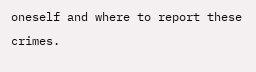oneself and where to report these crimes.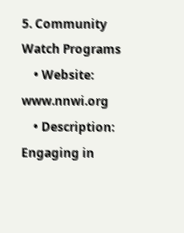5. Community Watch Programs
    • Website: www.nnwi.org
    • Description: Engaging in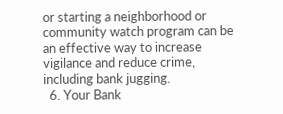or starting a neighborhood or community watch program can be an effective way to increase vigilance and reduce crime, including bank jugging.
  6. Your Bank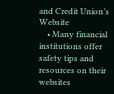and Credit Union’s Website
    • Many financial institutions offer safety tips and resources on their websites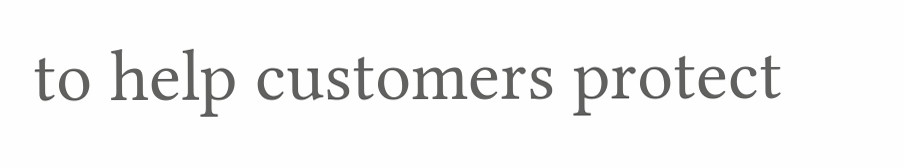to help customers protect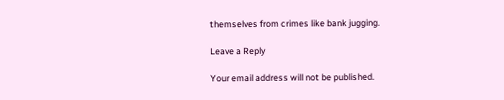themselves from crimes like bank jugging.

Leave a Reply

Your email address will not be published.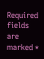Required fields are marked *